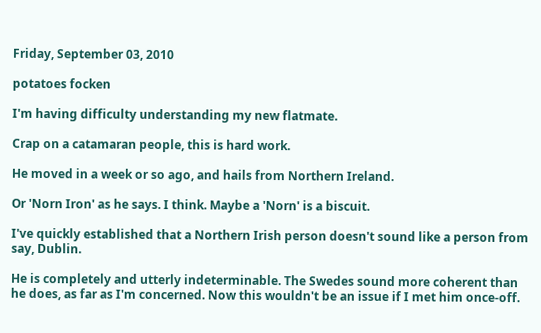Friday, September 03, 2010

potatoes focken

I'm having difficulty understanding my new flatmate.

Crap on a catamaran people, this is hard work.

He moved in a week or so ago, and hails from Northern Ireland.

Or 'Norn Iron' as he says. I think. Maybe a 'Norn' is a biscuit.

I've quickly established that a Northern Irish person doesn't sound like a person from say, Dublin.

He is completely and utterly indeterminable. The Swedes sound more coherent than he does, as far as I'm concerned. Now this wouldn't be an issue if I met him once-off.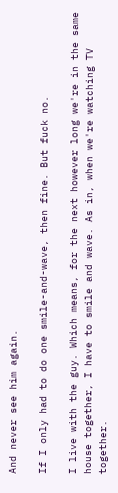And never see him again.

If I only had to do one smile-and-wave, then fine. But fuck no.

I live with the guy. Which means, for the next however long we're in the same house together, I have to smile and wave. As in, when we're watching TV together.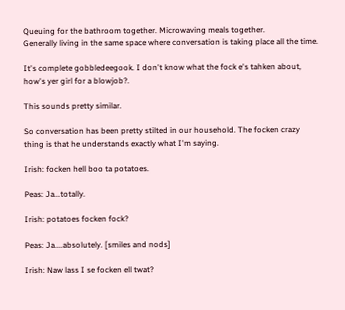Queuing for the bathroom together. Microwaving meals together.
Generally living in the same space where conversation is taking place all the time.

It's complete gobbledeegook. I don't know what the fock e's tahken about, how's yer girl for a blowjob?.

This sounds pretty similar.

So conversation has been pretty stilted in our household. The focken crazy thing is that he understands exactly what I'm saying.

Irish: focken hell boo ta potatoes.

Peas: Ja...totally.

Irish: potatoes focken fock?

Peas: Ja....absolutely. [smiles and nods]

Irish: Naw lass I se focken ell twat?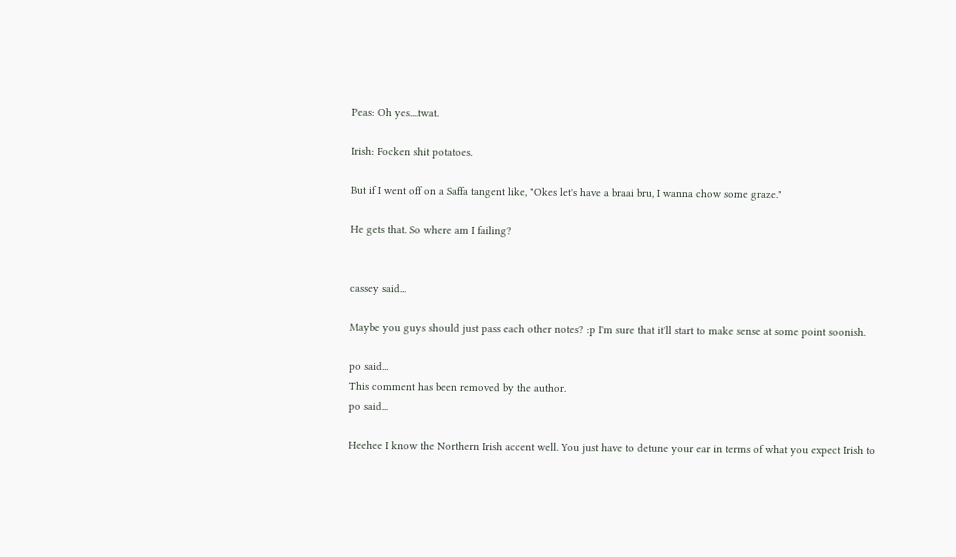Peas: Oh yes....twat.

Irish: Focken shit potatoes.

But if I went off on a Saffa tangent like, "Okes let's have a braai bru, I wanna chow some graze."

He gets that. So where am I failing?


cassey said...

Maybe you guys should just pass each other notes? :p I'm sure that it'll start to make sense at some point soonish.

po said...
This comment has been removed by the author.
po said...

Heehee I know the Northern Irish accent well. You just have to detune your ear in terms of what you expect Irish to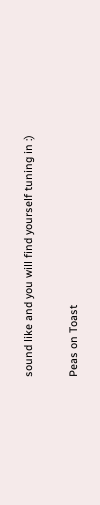sound like and you will find yourself tuning in :)

Peas on Toast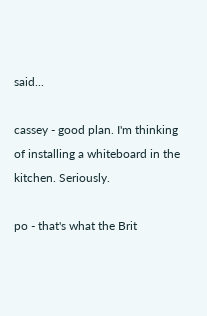said...

cassey - good plan. I'm thinking of installing a whiteboard in the kitchen. Seriously.

po - that's what the Brit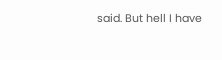said. But hell I have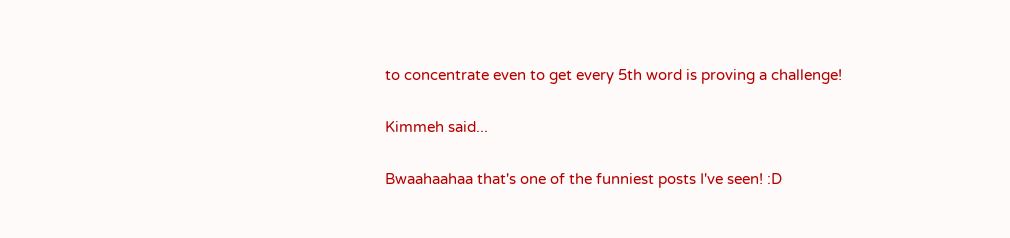to concentrate even to get every 5th word is proving a challenge!

Kimmeh said...

Bwaahaahaa that's one of the funniest posts I've seen! :D